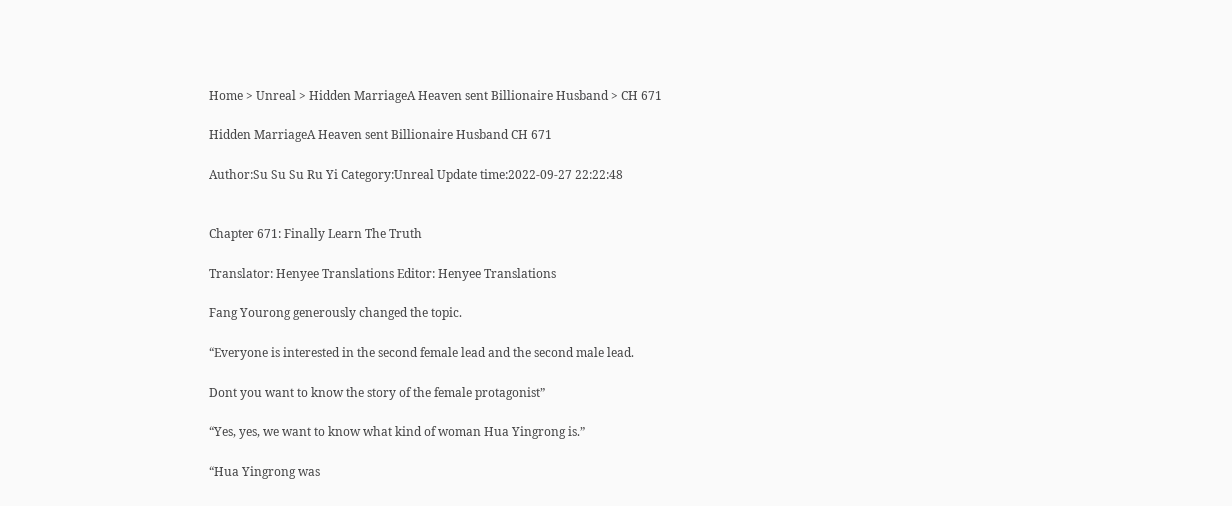Home > Unreal > Hidden MarriageA Heaven sent Billionaire Husband > CH 671

Hidden MarriageA Heaven sent Billionaire Husband CH 671

Author:Su Su Su Ru Yi Category:Unreal Update time:2022-09-27 22:22:48


Chapter 671: Finally Learn The Truth

Translator: Henyee Translations Editor: Henyee Translations

Fang Yourong generously changed the topic.

“Everyone is interested in the second female lead and the second male lead.

Dont you want to know the story of the female protagonist”

“Yes, yes, we want to know what kind of woman Hua Yingrong is.”

“Hua Yingrong was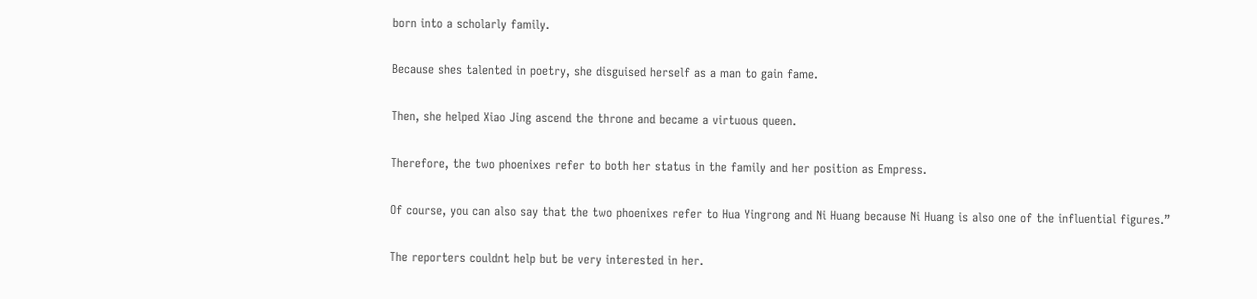born into a scholarly family.

Because shes talented in poetry, she disguised herself as a man to gain fame.

Then, she helped Xiao Jing ascend the throne and became a virtuous queen.

Therefore, the two phoenixes refer to both her status in the family and her position as Empress.

Of course, you can also say that the two phoenixes refer to Hua Yingrong and Ni Huang because Ni Huang is also one of the influential figures.”

The reporters couldnt help but be very interested in her.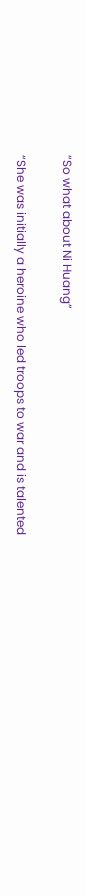“So what about Ni Huang”

“She was initially a heroine who led troops to war and is talented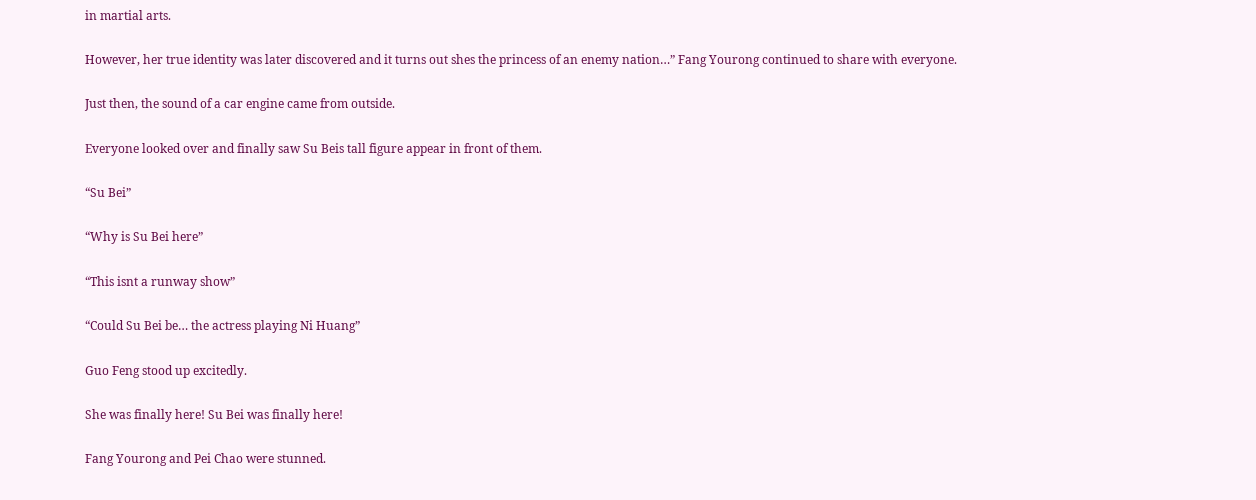in martial arts.

However, her true identity was later discovered and it turns out shes the princess of an enemy nation…” Fang Yourong continued to share with everyone.

Just then, the sound of a car engine came from outside.

Everyone looked over and finally saw Su Beis tall figure appear in front of them.

“Su Bei”

“Why is Su Bei here”

“This isnt a runway show”

“Could Su Bei be… the actress playing Ni Huang”

Guo Feng stood up excitedly.

She was finally here! Su Bei was finally here!

Fang Yourong and Pei Chao were stunned.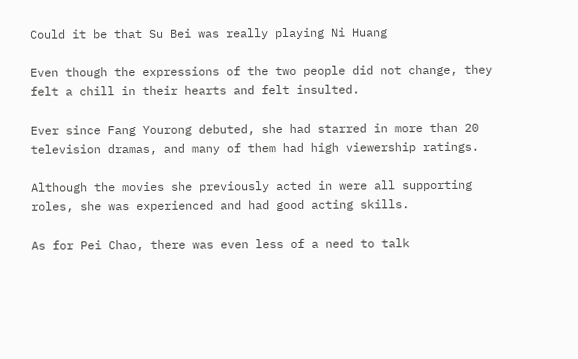Could it be that Su Bei was really playing Ni Huang

Even though the expressions of the two people did not change, they felt a chill in their hearts and felt insulted.

Ever since Fang Yourong debuted, she had starred in more than 20 television dramas, and many of them had high viewership ratings.

Although the movies she previously acted in were all supporting roles, she was experienced and had good acting skills.

As for Pei Chao, there was even less of a need to talk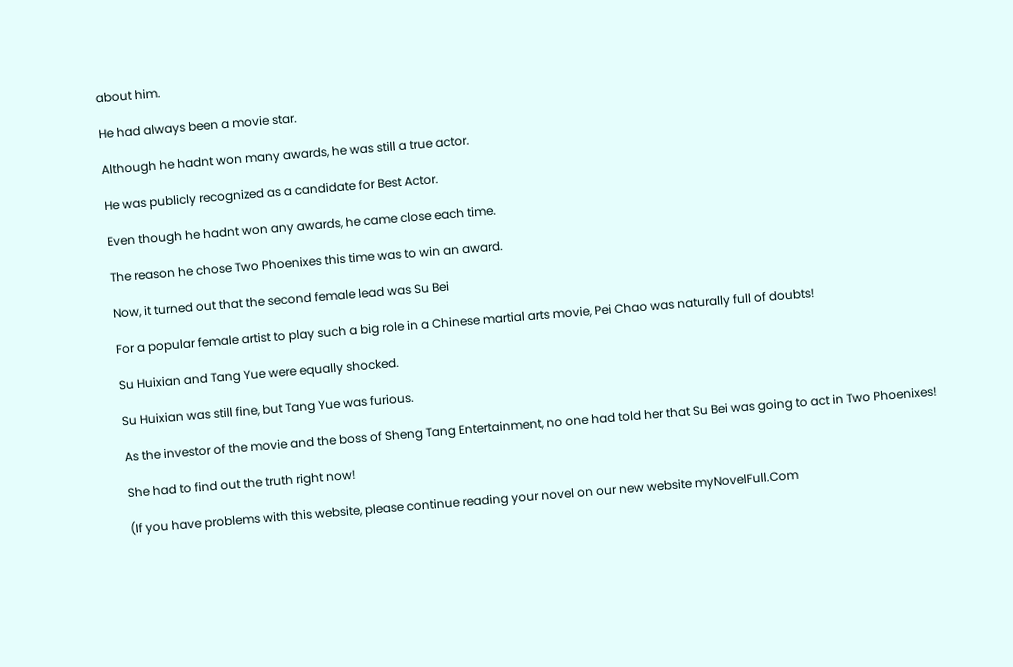about him.

He had always been a movie star.

Although he hadnt won many awards, he was still a true actor.

He was publicly recognized as a candidate for Best Actor.

Even though he hadnt won any awards, he came close each time.

The reason he chose Two Phoenixes this time was to win an award.

Now, it turned out that the second female lead was Su Bei

For a popular female artist to play such a big role in a Chinese martial arts movie, Pei Chao was naturally full of doubts!

Su Huixian and Tang Yue were equally shocked.

Su Huixian was still fine, but Tang Yue was furious.

As the investor of the movie and the boss of Sheng Tang Entertainment, no one had told her that Su Bei was going to act in Two Phoenixes!

She had to find out the truth right now!

(If you have problems with this website, please continue reading your novel on our new website myNovelFull.Com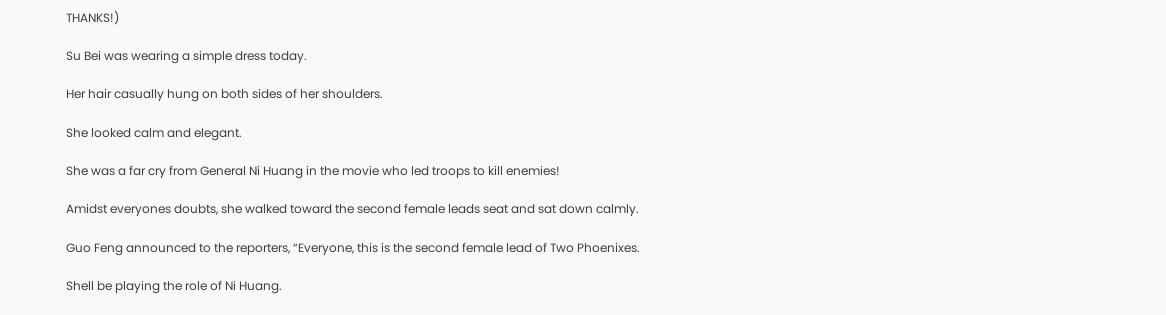THANKS!)

Su Bei was wearing a simple dress today.

Her hair casually hung on both sides of her shoulders.

She looked calm and elegant.

She was a far cry from General Ni Huang in the movie who led troops to kill enemies!

Amidst everyones doubts, she walked toward the second female leads seat and sat down calmly.

Guo Feng announced to the reporters, “Everyone, this is the second female lead of Two Phoenixes.

Shell be playing the role of Ni Huang.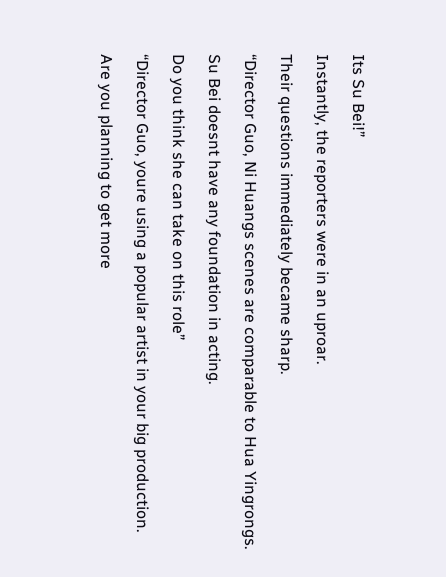Its Su Bei!”

Instantly, the reporters were in an uproar.

Their questions immediately became sharp.

“Director Guo, Ni Huangs scenes are comparable to Hua Yingrongs.

Su Bei doesnt have any foundation in acting.

Do you think she can take on this role”

“Director Guo, youre using a popular artist in your big production.

Are you planning to get more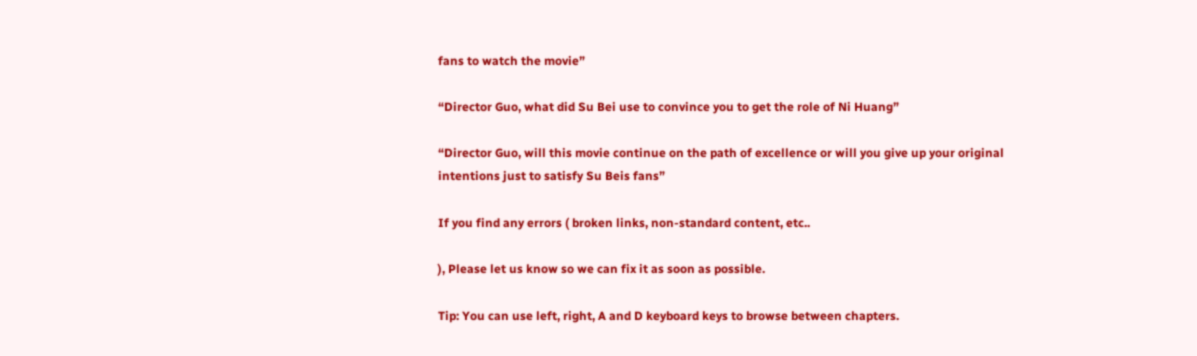fans to watch the movie”

“Director Guo, what did Su Bei use to convince you to get the role of Ni Huang”

“Director Guo, will this movie continue on the path of excellence or will you give up your original intentions just to satisfy Su Beis fans”

If you find any errors ( broken links, non-standard content, etc..

), Please let us know so we can fix it as soon as possible.

Tip: You can use left, right, A and D keyboard keys to browse between chapters.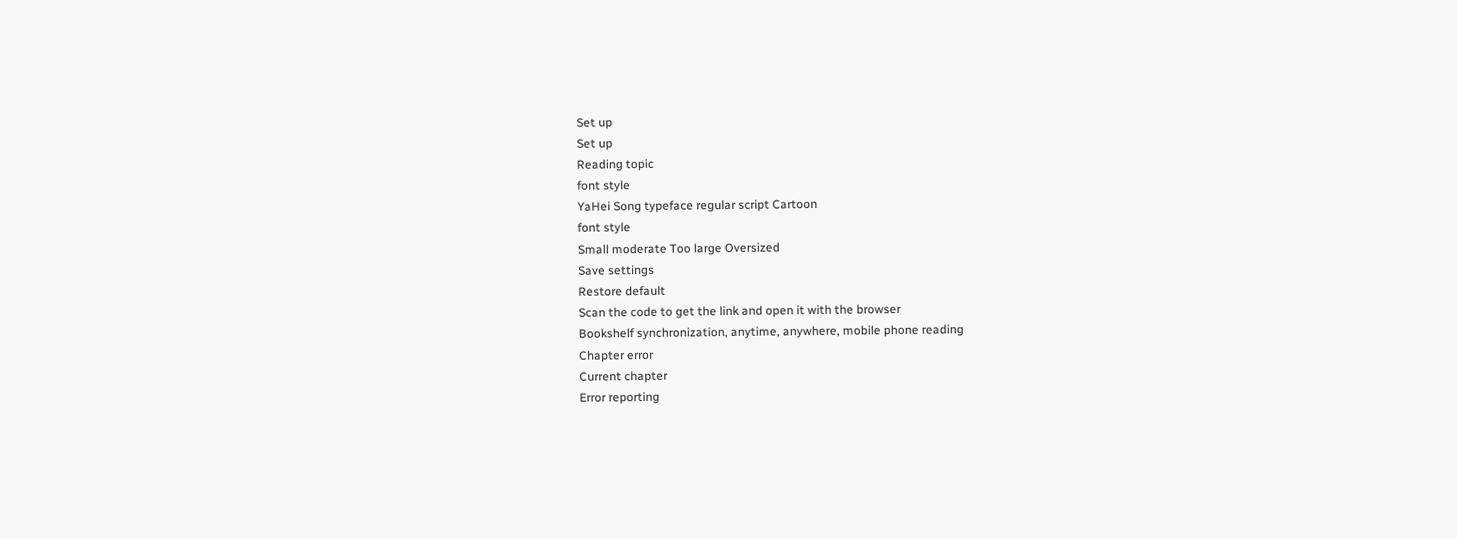Set up
Set up
Reading topic
font style
YaHei Song typeface regular script Cartoon
font style
Small moderate Too large Oversized
Save settings
Restore default
Scan the code to get the link and open it with the browser
Bookshelf synchronization, anytime, anywhere, mobile phone reading
Chapter error
Current chapter
Error reporting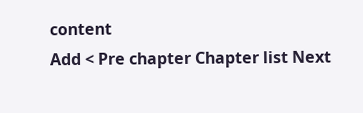content
Add < Pre chapter Chapter list Next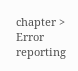chapter > Error reporting